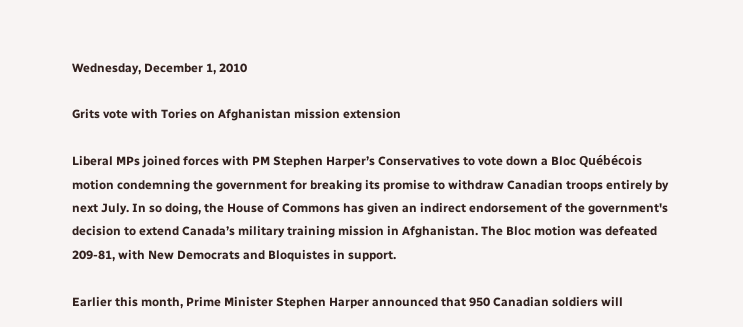Wednesday, December 1, 2010

Grits vote with Tories on Afghanistan mission extension

Liberal MPs joined forces with PM Stephen Harper’s Conservatives to vote down a Bloc Québécois motion condemning the government for breaking its promise to withdraw Canadian troops entirely by next July. In so doing, the House of Commons has given an indirect endorsement of the government's decision to extend Canada’s military training mission in Afghanistan. The Bloc motion was defeated 209-81, with New Democrats and Bloquistes in support.

Earlier this month, Prime Minister Stephen Harper announced that 950 Canadian soldiers will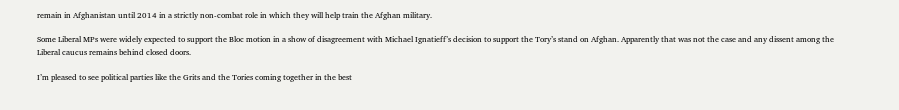remain in Afghanistan until 2014 in a strictly non-combat role in which they will help train the Afghan military.

Some Liberal MPs were widely expected to support the Bloc motion in a show of disagreement with Michael Ignatieff’s decision to support the Tory’s stand on Afghan. Apparently that was not the case and any dissent among the Liberal caucus remains behind closed doors.

I’m pleased to see political parties like the Grits and the Tories coming together in the best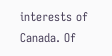interests of Canada. Of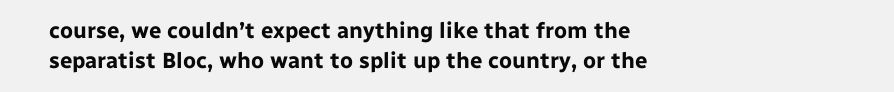course, we couldn’t expect anything like that from the separatist Bloc, who want to split up the country, or the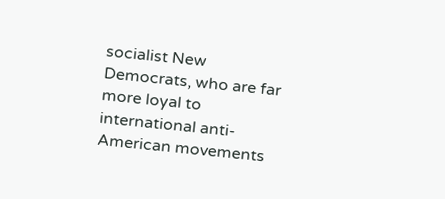socialist New Democrats, who are far more loyal to international anti-American movements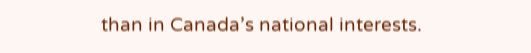than in Canada’s national interests.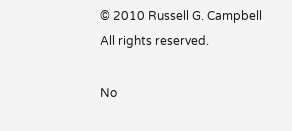© 2010 Russell G. Campbell
All rights reserved.

No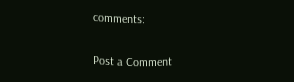comments:

Post a Comment